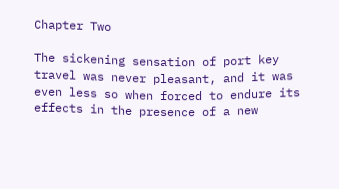Chapter Two

The sickening sensation of port key travel was never pleasant, and it was even less so when forced to endure its effects in the presence of a new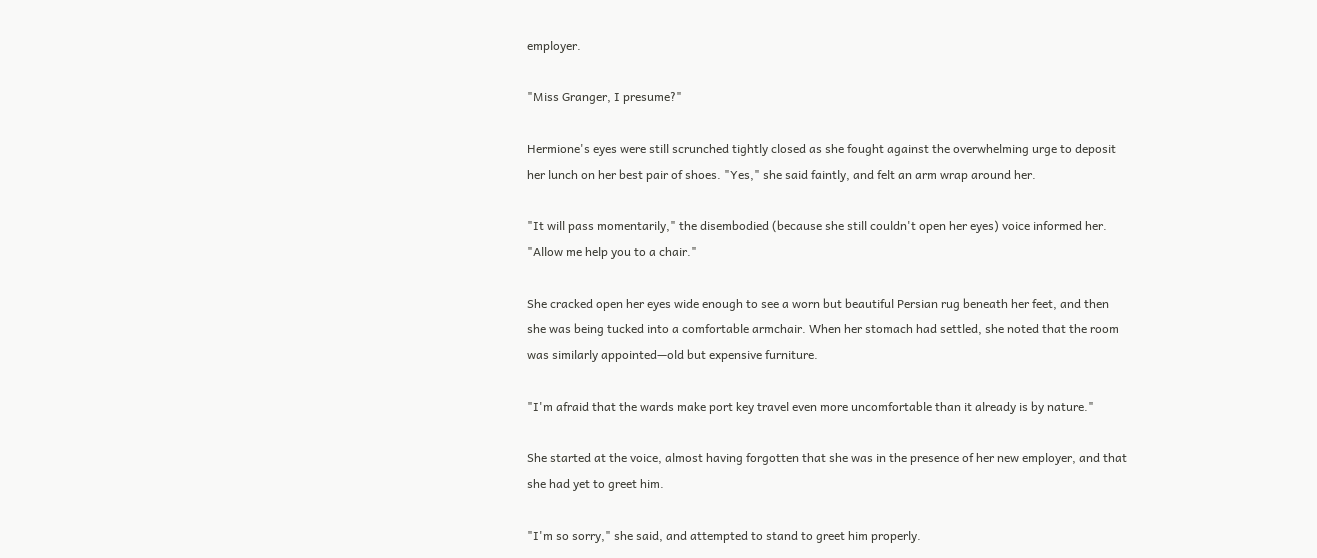employer.

"Miss Granger, I presume?"

Hermione's eyes were still scrunched tightly closed as she fought against the overwhelming urge to deposit her lunch on her best pair of shoes. "Yes," she said faintly, and felt an arm wrap around her.

"It will pass momentarily," the disembodied (because she still couldn't open her eyes) voice informed her. "Allow me help you to a chair."

She cracked open her eyes wide enough to see a worn but beautiful Persian rug beneath her feet, and then she was being tucked into a comfortable armchair. When her stomach had settled, she noted that the room was similarly appointed—old but expensive furniture.

"I'm afraid that the wards make port key travel even more uncomfortable than it already is by nature."

She started at the voice, almost having forgotten that she was in the presence of her new employer, and that she had yet to greet him.

"I'm so sorry," she said, and attempted to stand to greet him properly.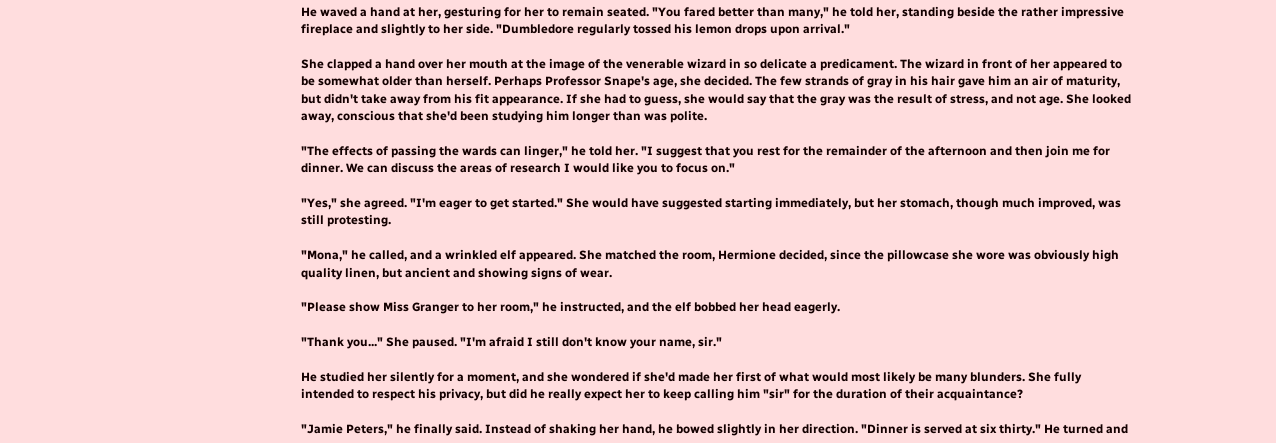He waved a hand at her, gesturing for her to remain seated. "You fared better than many," he told her, standing beside the rather impressive fireplace and slightly to her side. "Dumbledore regularly tossed his lemon drops upon arrival."

She clapped a hand over her mouth at the image of the venerable wizard in so delicate a predicament. The wizard in front of her appeared to be somewhat older than herself. Perhaps Professor Snape's age, she decided. The few strands of gray in his hair gave him an air of maturity, but didn't take away from his fit appearance. If she had to guess, she would say that the gray was the result of stress, and not age. She looked away, conscious that she'd been studying him longer than was polite.

"The effects of passing the wards can linger," he told her. "I suggest that you rest for the remainder of the afternoon and then join me for dinner. We can discuss the areas of research I would like you to focus on."

"Yes," she agreed. "I'm eager to get started." She would have suggested starting immediately, but her stomach, though much improved, was still protesting.

"Mona," he called, and a wrinkled elf appeared. She matched the room, Hermione decided, since the pillowcase she wore was obviously high quality linen, but ancient and showing signs of wear.

"Please show Miss Granger to her room," he instructed, and the elf bobbed her head eagerly.

"Thank you..." She paused. "I'm afraid I still don't know your name, sir."

He studied her silently for a moment, and she wondered if she'd made her first of what would most likely be many blunders. She fully intended to respect his privacy, but did he really expect her to keep calling him "sir" for the duration of their acquaintance?

"Jamie Peters," he finally said. Instead of shaking her hand, he bowed slightly in her direction. "Dinner is served at six thirty." He turned and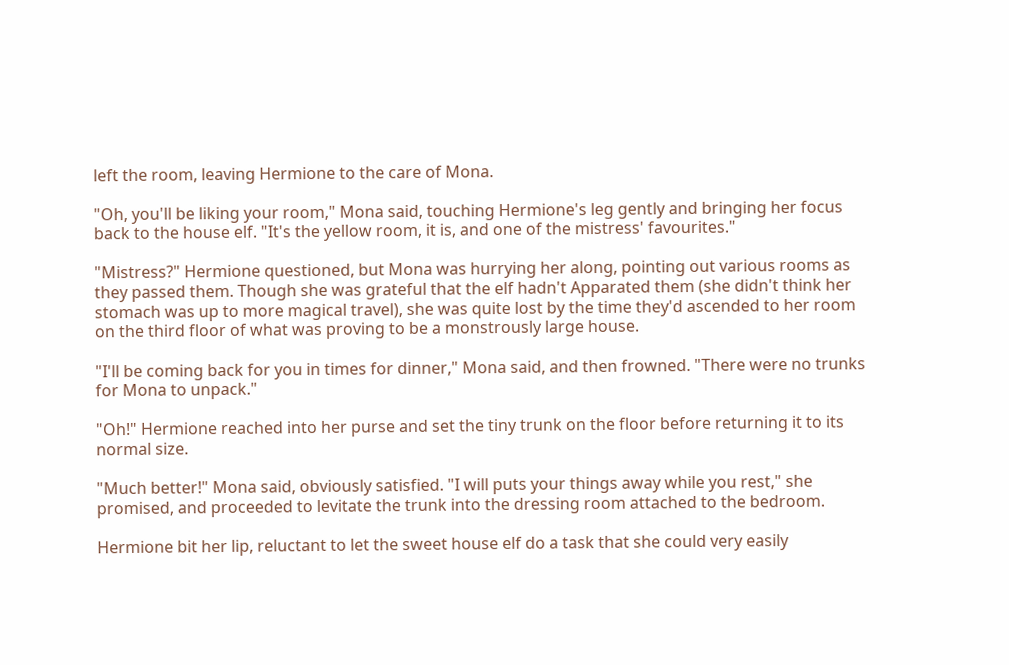left the room, leaving Hermione to the care of Mona.

"Oh, you'll be liking your room," Mona said, touching Hermione's leg gently and bringing her focus back to the house elf. "It's the yellow room, it is, and one of the mistress' favourites."

"Mistress?" Hermione questioned, but Mona was hurrying her along, pointing out various rooms as they passed them. Though she was grateful that the elf hadn't Apparated them (she didn't think her stomach was up to more magical travel), she was quite lost by the time they'd ascended to her room on the third floor of what was proving to be a monstrously large house.

"I'll be coming back for you in times for dinner," Mona said, and then frowned. "There were no trunks for Mona to unpack."

"Oh!" Hermione reached into her purse and set the tiny trunk on the floor before returning it to its normal size.

"Much better!" Mona said, obviously satisfied. "I will puts your things away while you rest," she promised, and proceeded to levitate the trunk into the dressing room attached to the bedroom.

Hermione bit her lip, reluctant to let the sweet house elf do a task that she could very easily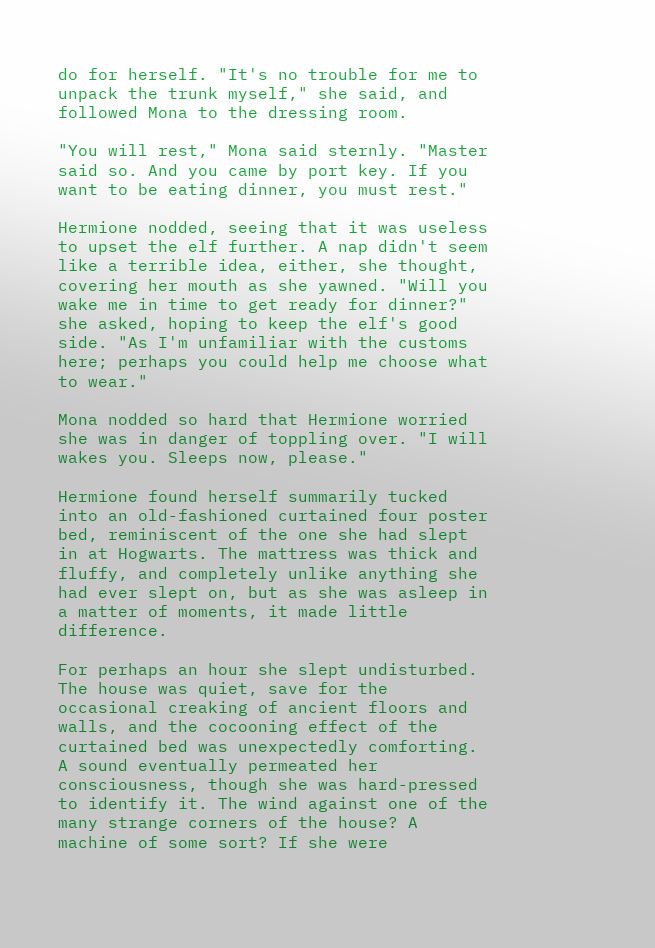do for herself. "It's no trouble for me to unpack the trunk myself," she said, and followed Mona to the dressing room.

"You will rest," Mona said sternly. "Master said so. And you came by port key. If you want to be eating dinner, you must rest."

Hermione nodded, seeing that it was useless to upset the elf further. A nap didn't seem like a terrible idea, either, she thought, covering her mouth as she yawned. "Will you wake me in time to get ready for dinner?" she asked, hoping to keep the elf's good side. "As I'm unfamiliar with the customs here; perhaps you could help me choose what to wear."

Mona nodded so hard that Hermione worried she was in danger of toppling over. "I will wakes you. Sleeps now, please."

Hermione found herself summarily tucked into an old-fashioned curtained four poster bed, reminiscent of the one she had slept in at Hogwarts. The mattress was thick and fluffy, and completely unlike anything she had ever slept on, but as she was asleep in a matter of moments, it made little difference.

For perhaps an hour she slept undisturbed. The house was quiet, save for the occasional creaking of ancient floors and walls, and the cocooning effect of the curtained bed was unexpectedly comforting. A sound eventually permeated her consciousness, though she was hard-pressed to identify it. The wind against one of the many strange corners of the house? A machine of some sort? If she were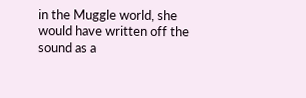in the Muggle world, she would have written off the sound as a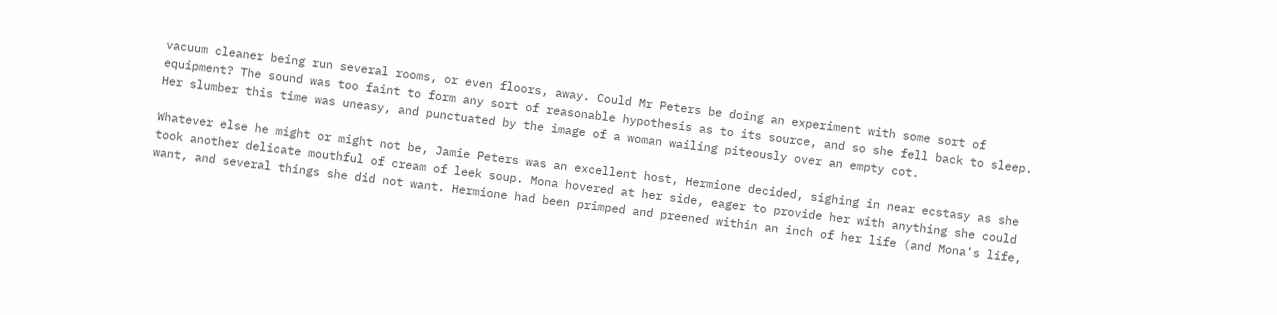vacuum cleaner being run several rooms, or even floors, away. Could Mr Peters be doing an experiment with some sort of equipment? The sound was too faint to form any sort of reasonable hypothesis as to its source, and so she fell back to sleep. Her slumber this time was uneasy, and punctuated by the image of a woman wailing piteously over an empty cot.

Whatever else he might or might not be, Jamie Peters was an excellent host, Hermione decided, sighing in near ecstasy as she took another delicate mouthful of cream of leek soup. Mona hovered at her side, eager to provide her with anything she could want, and several things she did not want. Hermione had been primped and preened within an inch of her life (and Mona's life,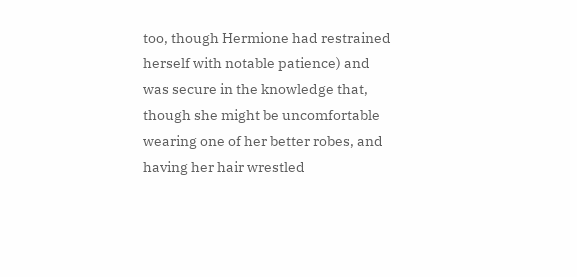too, though Hermione had restrained herself with notable patience) and was secure in the knowledge that, though she might be uncomfortable wearing one of her better robes, and having her hair wrestled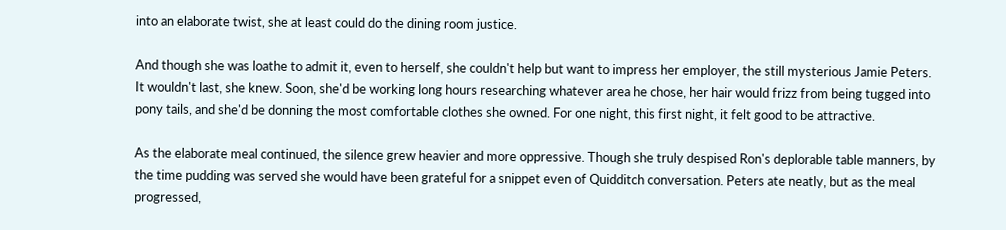into an elaborate twist, she at least could do the dining room justice.

And though she was loathe to admit it, even to herself, she couldn't help but want to impress her employer, the still mysterious Jamie Peters. It wouldn't last, she knew. Soon, she'd be working long hours researching whatever area he chose, her hair would frizz from being tugged into pony tails, and she'd be donning the most comfortable clothes she owned. For one night, this first night, it felt good to be attractive.

As the elaborate meal continued, the silence grew heavier and more oppressive. Though she truly despised Ron's deplorable table manners, by the time pudding was served she would have been grateful for a snippet even of Quidditch conversation. Peters ate neatly, but as the meal progressed,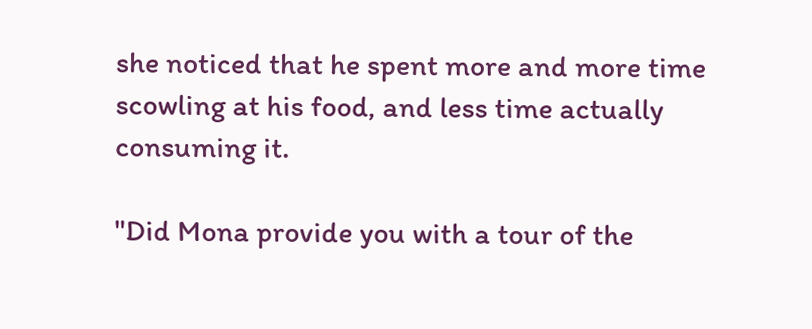she noticed that he spent more and more time scowling at his food, and less time actually consuming it.

"Did Mona provide you with a tour of the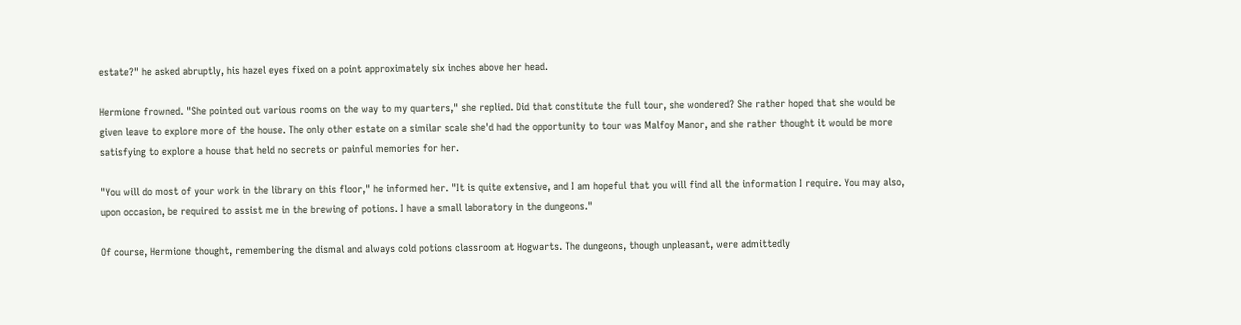estate?" he asked abruptly, his hazel eyes fixed on a point approximately six inches above her head.

Hermione frowned. "She pointed out various rooms on the way to my quarters," she replied. Did that constitute the full tour, she wondered? She rather hoped that she would be given leave to explore more of the house. The only other estate on a similar scale she'd had the opportunity to tour was Malfoy Manor, and she rather thought it would be more satisfying to explore a house that held no secrets or painful memories for her.

"You will do most of your work in the library on this floor," he informed her. "It is quite extensive, and I am hopeful that you will find all the information I require. You may also, upon occasion, be required to assist me in the brewing of potions. I have a small laboratory in the dungeons."

Of course, Hermione thought, remembering the dismal and always cold potions classroom at Hogwarts. The dungeons, though unpleasant, were admittedly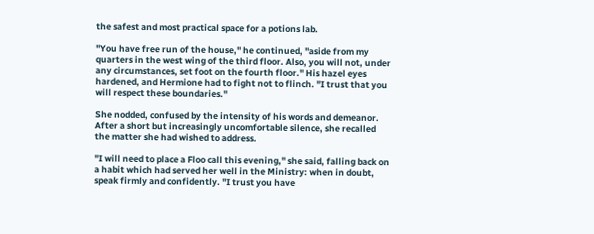the safest and most practical space for a potions lab.

"You have free run of the house," he continued, "aside from my quarters in the west wing of the third floor. Also, you will not, under any circumstances, set foot on the fourth floor." His hazel eyes hardened, and Hermione had to fight not to flinch. "I trust that you will respect these boundaries."

She nodded, confused by the intensity of his words and demeanor. After a short but increasingly uncomfortable silence, she recalled the matter she had wished to address.

"I will need to place a Floo call this evening," she said, falling back on a habit which had served her well in the Ministry: when in doubt, speak firmly and confidently. "I trust you have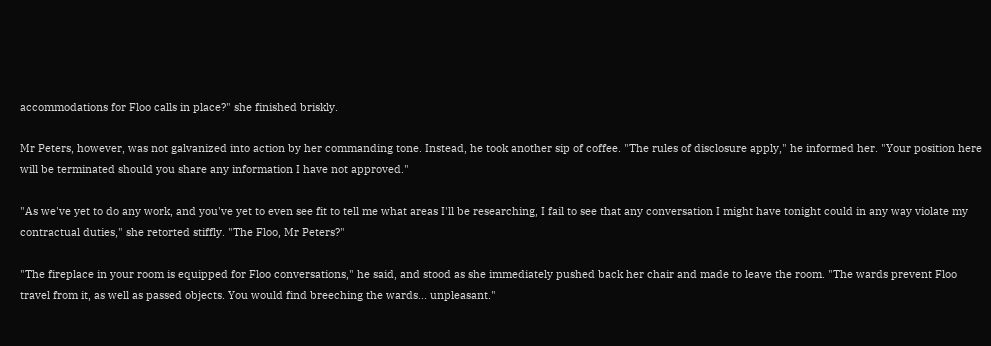accommodations for Floo calls in place?" she finished briskly.

Mr Peters, however, was not galvanized into action by her commanding tone. Instead, he took another sip of coffee. "The rules of disclosure apply," he informed her. "Your position here will be terminated should you share any information I have not approved."

"As we've yet to do any work, and you've yet to even see fit to tell me what areas I'll be researching, I fail to see that any conversation I might have tonight could in any way violate my contractual duties," she retorted stiffly. "The Floo, Mr Peters?"

"The fireplace in your room is equipped for Floo conversations," he said, and stood as she immediately pushed back her chair and made to leave the room. "The wards prevent Floo travel from it, as well as passed objects. You would find breeching the wards... unpleasant."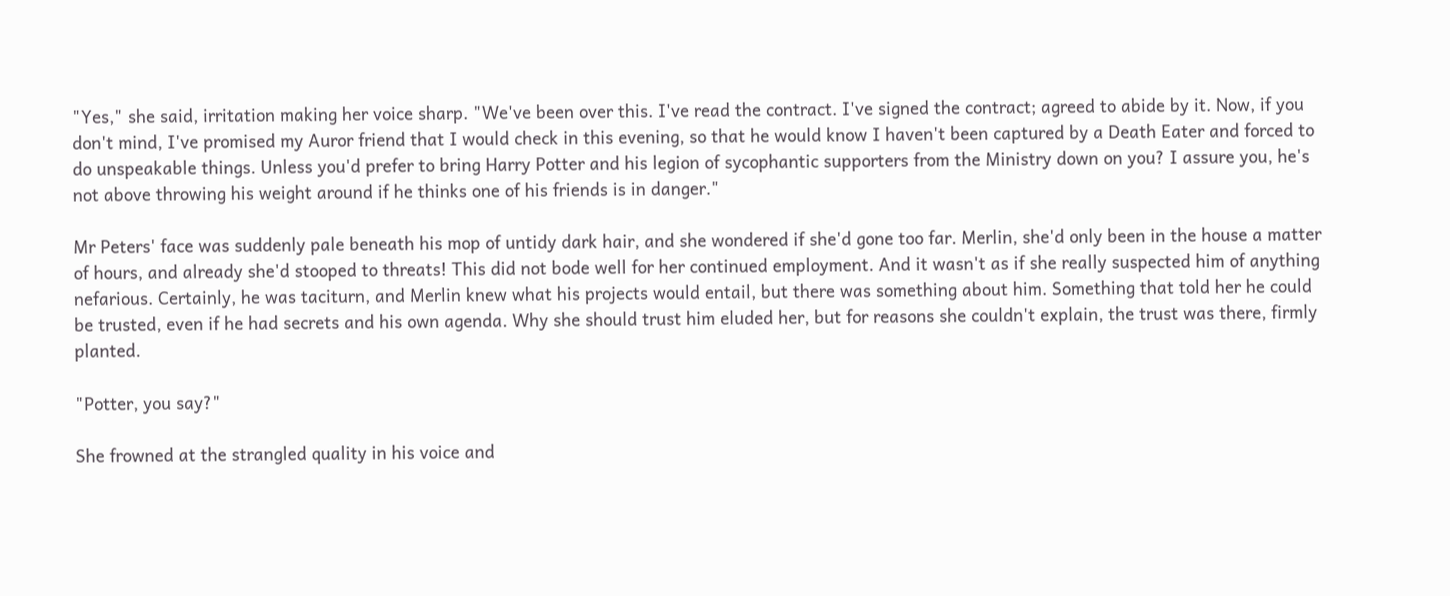"Yes," she said, irritation making her voice sharp. "We've been over this. I've read the contract. I've signed the contract; agreed to abide by it. Now, if you don't mind, I've promised my Auror friend that I would check in this evening, so that he would know I haven't been captured by a Death Eater and forced to do unspeakable things. Unless you'd prefer to bring Harry Potter and his legion of sycophantic supporters from the Ministry down on you? I assure you, he's not above throwing his weight around if he thinks one of his friends is in danger."

Mr Peters' face was suddenly pale beneath his mop of untidy dark hair, and she wondered if she'd gone too far. Merlin, she'd only been in the house a matter of hours, and already she'd stooped to threats! This did not bode well for her continued employment. And it wasn't as if she really suspected him of anything nefarious. Certainly, he was taciturn, and Merlin knew what his projects would entail, but there was something about him. Something that told her he could be trusted, even if he had secrets and his own agenda. Why she should trust him eluded her, but for reasons she couldn't explain, the trust was there, firmly planted.

"Potter, you say?"

She frowned at the strangled quality in his voice and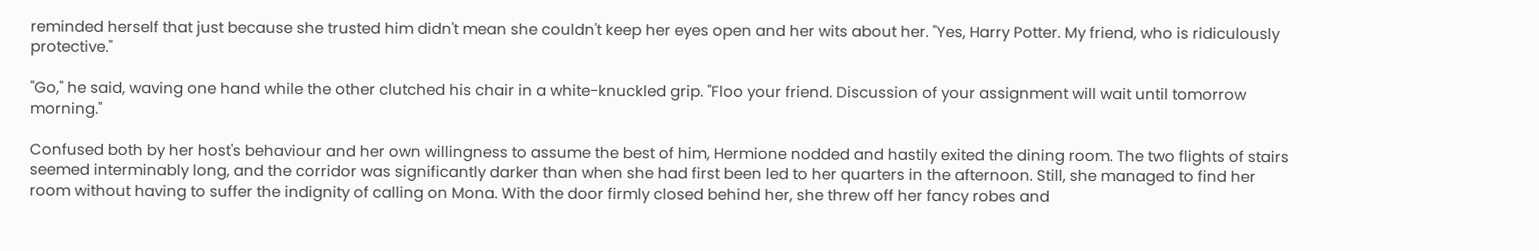reminded herself that just because she trusted him didn't mean she couldn't keep her eyes open and her wits about her. "Yes, Harry Potter. My friend, who is ridiculously protective."

"Go," he said, waving one hand while the other clutched his chair in a white-knuckled grip. "Floo your friend. Discussion of your assignment will wait until tomorrow morning."

Confused both by her host's behaviour and her own willingness to assume the best of him, Hermione nodded and hastily exited the dining room. The two flights of stairs seemed interminably long, and the corridor was significantly darker than when she had first been led to her quarters in the afternoon. Still, she managed to find her room without having to suffer the indignity of calling on Mona. With the door firmly closed behind her, she threw off her fancy robes and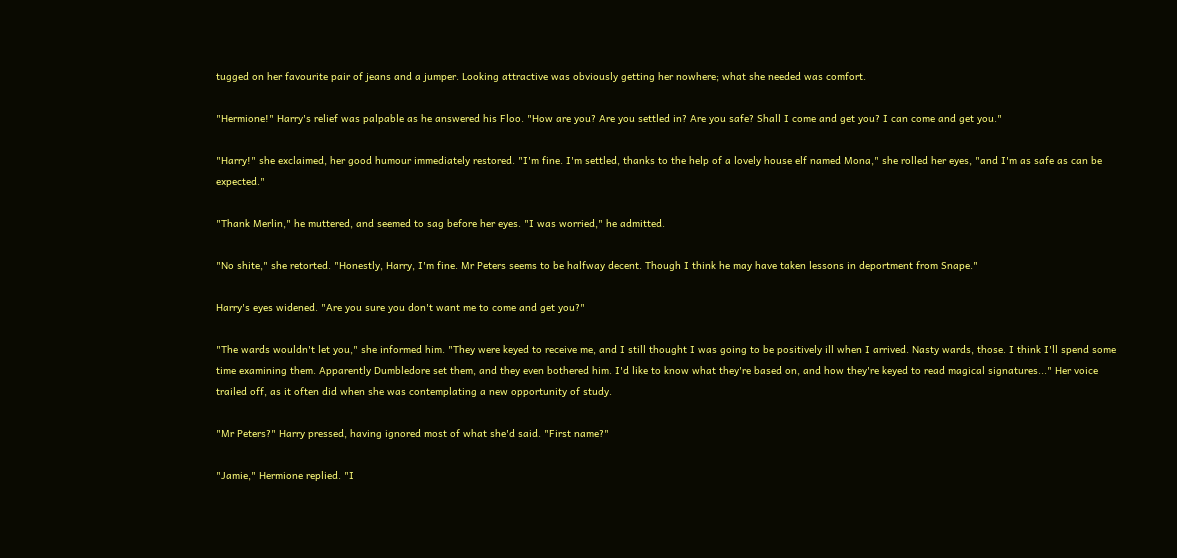tugged on her favourite pair of jeans and a jumper. Looking attractive was obviously getting her nowhere; what she needed was comfort.

"Hermione!" Harry's relief was palpable as he answered his Floo. "How are you? Are you settled in? Are you safe? Shall I come and get you? I can come and get you."

"Harry!" she exclaimed, her good humour immediately restored. "I'm fine. I'm settled, thanks to the help of a lovely house elf named Mona," she rolled her eyes, "and I'm as safe as can be expected."

"Thank Merlin," he muttered, and seemed to sag before her eyes. "I was worried," he admitted.

"No shite," she retorted. "Honestly, Harry, I'm fine. Mr Peters seems to be halfway decent. Though I think he may have taken lessons in deportment from Snape."

Harry's eyes widened. "Are you sure you don't want me to come and get you?"

"The wards wouldn't let you," she informed him. "They were keyed to receive me, and I still thought I was going to be positively ill when I arrived. Nasty wards, those. I think I'll spend some time examining them. Apparently Dumbledore set them, and they even bothered him. I'd like to know what they're based on, and how they're keyed to read magical signatures..." Her voice trailed off, as it often did when she was contemplating a new opportunity of study.

"Mr Peters?" Harry pressed, having ignored most of what she'd said. "First name?"

"Jamie," Hermione replied. "I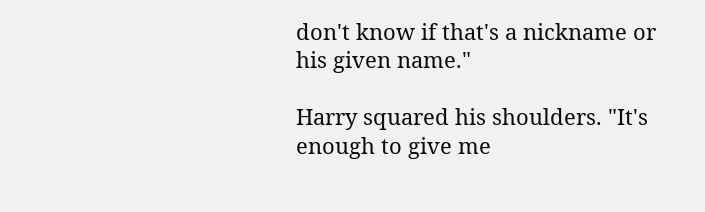don't know if that's a nickname or his given name."

Harry squared his shoulders. "It's enough to give me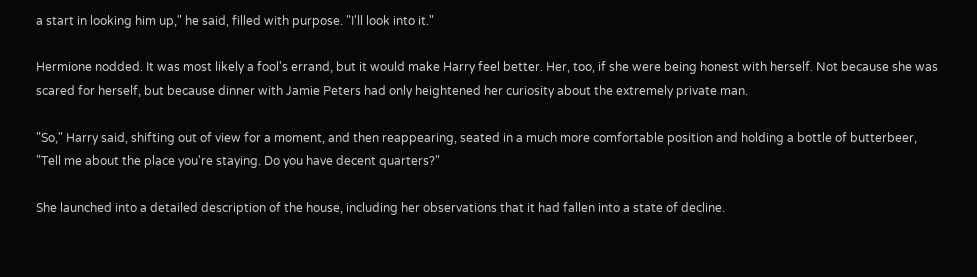a start in looking him up," he said, filled with purpose. "I'll look into it."

Hermione nodded. It was most likely a fool's errand, but it would make Harry feel better. Her, too, if she were being honest with herself. Not because she was scared for herself, but because dinner with Jamie Peters had only heightened her curiosity about the extremely private man.

"So," Harry said, shifting out of view for a moment, and then reappearing, seated in a much more comfortable position and holding a bottle of butterbeer, "Tell me about the place you're staying. Do you have decent quarters?"

She launched into a detailed description of the house, including her observations that it had fallen into a state of decline.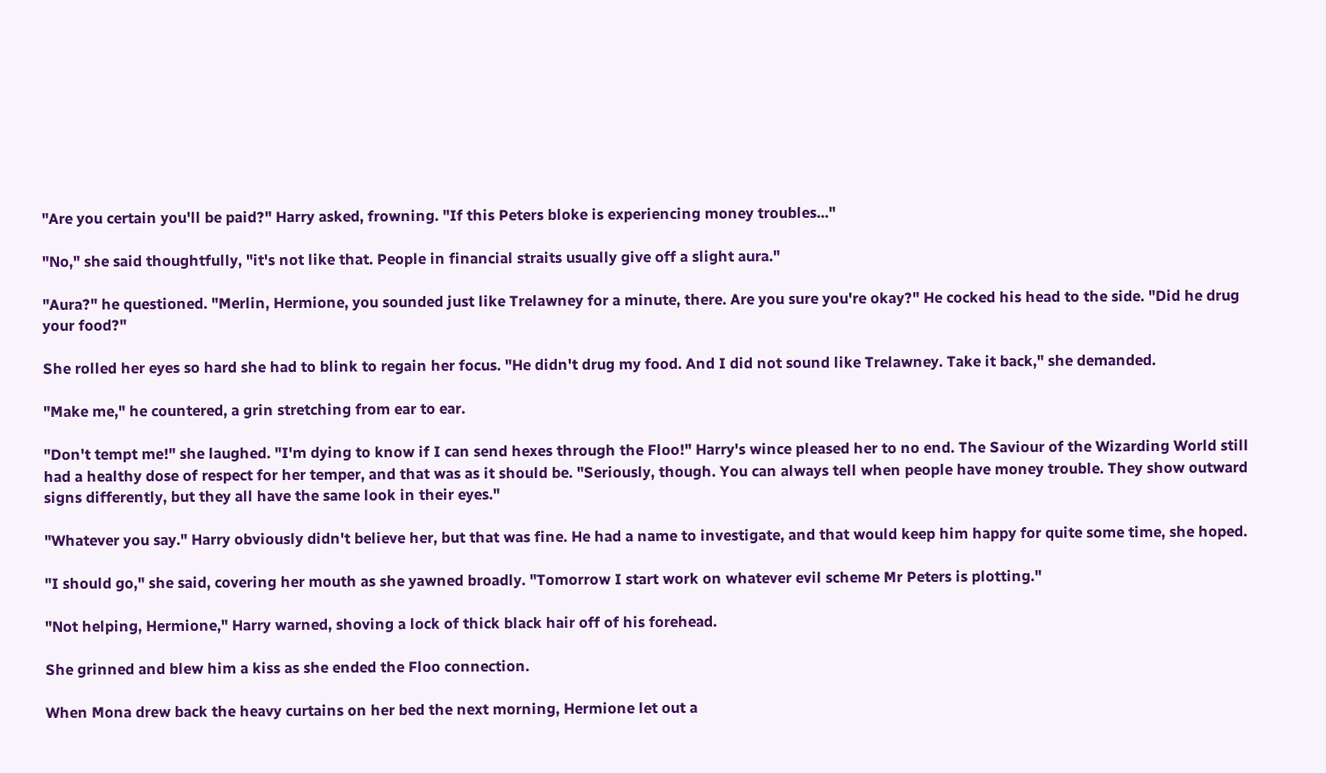"Are you certain you'll be paid?" Harry asked, frowning. "If this Peters bloke is experiencing money troubles..."

"No," she said thoughtfully, "it's not like that. People in financial straits usually give off a slight aura."

"Aura?" he questioned. "Merlin, Hermione, you sounded just like Trelawney for a minute, there. Are you sure you're okay?" He cocked his head to the side. "Did he drug your food?"

She rolled her eyes so hard she had to blink to regain her focus. "He didn't drug my food. And I did not sound like Trelawney. Take it back," she demanded.

"Make me," he countered, a grin stretching from ear to ear.

"Don't tempt me!" she laughed. "I'm dying to know if I can send hexes through the Floo!" Harry's wince pleased her to no end. The Saviour of the Wizarding World still had a healthy dose of respect for her temper, and that was as it should be. "Seriously, though. You can always tell when people have money trouble. They show outward signs differently, but they all have the same look in their eyes."

"Whatever you say." Harry obviously didn't believe her, but that was fine. He had a name to investigate, and that would keep him happy for quite some time, she hoped.

"I should go," she said, covering her mouth as she yawned broadly. "Tomorrow I start work on whatever evil scheme Mr Peters is plotting."

"Not helping, Hermione," Harry warned, shoving a lock of thick black hair off of his forehead.

She grinned and blew him a kiss as she ended the Floo connection.

When Mona drew back the heavy curtains on her bed the next morning, Hermione let out a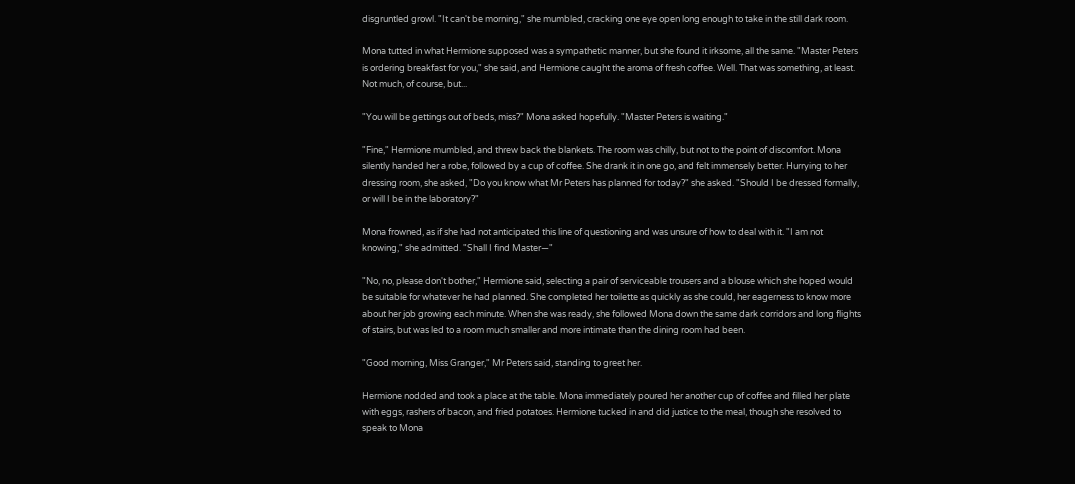disgruntled growl. "It can't be morning," she mumbled, cracking one eye open long enough to take in the still dark room.

Mona tutted in what Hermione supposed was a sympathetic manner, but she found it irksome, all the same. "Master Peters is ordering breakfast for you," she said, and Hermione caught the aroma of fresh coffee. Well. That was something, at least. Not much, of course, but...

"You will be gettings out of beds, miss?" Mona asked hopefully. "Master Peters is waiting."

"Fine," Hermione mumbled, and threw back the blankets. The room was chilly, but not to the point of discomfort. Mona silently handed her a robe, followed by a cup of coffee. She drank it in one go, and felt immensely better. Hurrying to her dressing room, she asked, "Do you know what Mr Peters has planned for today?" she asked. "Should I be dressed formally, or will I be in the laboratory?"

Mona frowned, as if she had not anticipated this line of questioning and was unsure of how to deal with it. "I am not knowing," she admitted. "Shall I find Master—"

"No, no, please don't bother," Hermione said, selecting a pair of serviceable trousers and a blouse which she hoped would be suitable for whatever he had planned. She completed her toilette as quickly as she could, her eagerness to know more about her job growing each minute. When she was ready, she followed Mona down the same dark corridors and long flights of stairs, but was led to a room much smaller and more intimate than the dining room had been.

"Good morning, Miss Granger," Mr Peters said, standing to greet her.

Hermione nodded and took a place at the table. Mona immediately poured her another cup of coffee and filled her plate with eggs, rashers of bacon, and fried potatoes. Hermione tucked in and did justice to the meal, though she resolved to speak to Mona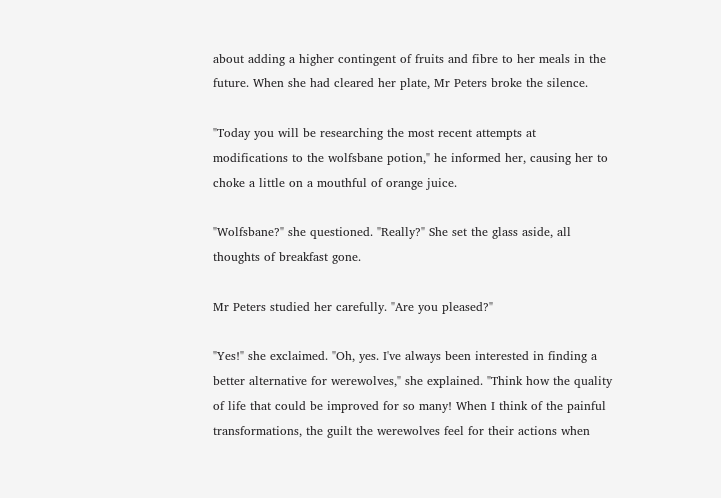about adding a higher contingent of fruits and fibre to her meals in the future. When she had cleared her plate, Mr Peters broke the silence.

"Today you will be researching the most recent attempts at modifications to the wolfsbane potion," he informed her, causing her to choke a little on a mouthful of orange juice.

"Wolfsbane?" she questioned. "Really?" She set the glass aside, all thoughts of breakfast gone.

Mr Peters studied her carefully. "Are you pleased?"

"Yes!" she exclaimed. "Oh, yes. I've always been interested in finding a better alternative for werewolves," she explained. "Think how the quality of life that could be improved for so many! When I think of the painful transformations, the guilt the werewolves feel for their actions when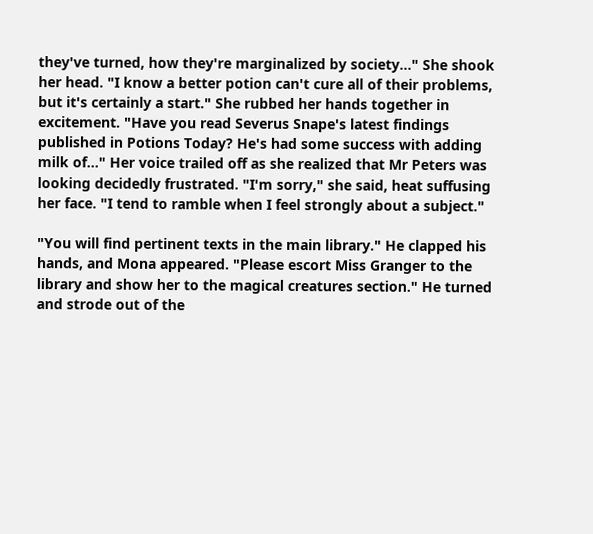they've turned, how they're marginalized by society..." She shook her head. "I know a better potion can't cure all of their problems, but it's certainly a start." She rubbed her hands together in excitement. "Have you read Severus Snape's latest findings published in Potions Today? He's had some success with adding milk of..." Her voice trailed off as she realized that Mr Peters was looking decidedly frustrated. "I'm sorry," she said, heat suffusing her face. "I tend to ramble when I feel strongly about a subject."

"You will find pertinent texts in the main library." He clapped his hands, and Mona appeared. "Please escort Miss Granger to the library and show her to the magical creatures section." He turned and strode out of the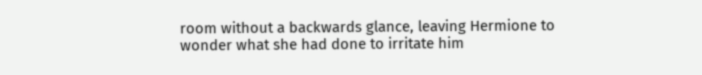room without a backwards glance, leaving Hermione to wonder what she had done to irritate him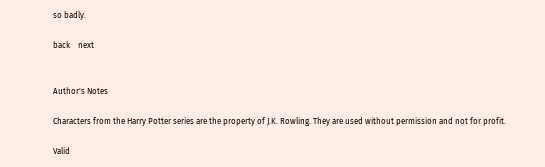so badly.

back    next


Author's Notes

Characters from the Harry Potter series are the property of J.K. Rowling. They are used without permission and not for profit.

Valid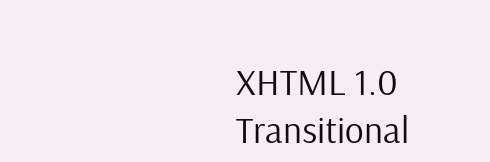XHTML 1.0 Transitional